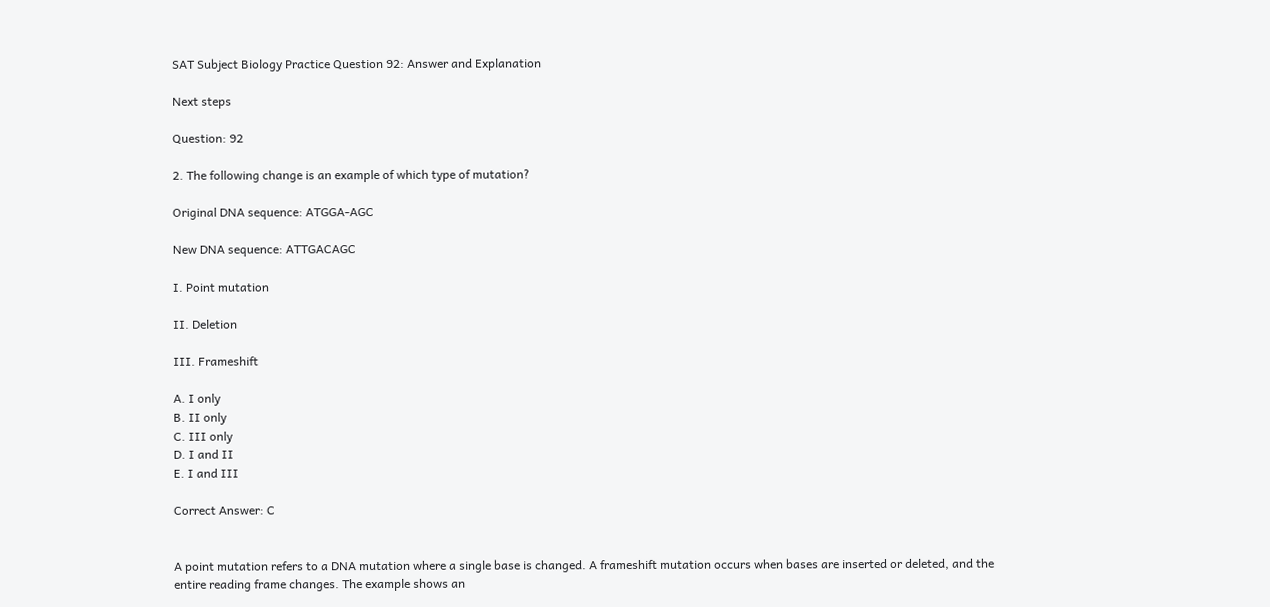SAT Subject Biology Practice Question 92: Answer and Explanation

Next steps

Question: 92

2. The following change is an example of which type of mutation?

Original DNA sequence: ATGGA-AGC

New DNA sequence: ATTGACAGC

I. Point mutation

II. Deletion

III. Frameshift

A. I only
B. II only
C. III only
D. I and II
E. I and III

Correct Answer: C


A point mutation refers to a DNA mutation where a single base is changed. A frameshift mutation occurs when bases are inserted or deleted, and the entire reading frame changes. The example shows an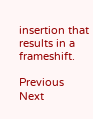insertion that results in a frameshift.

Previous       Next